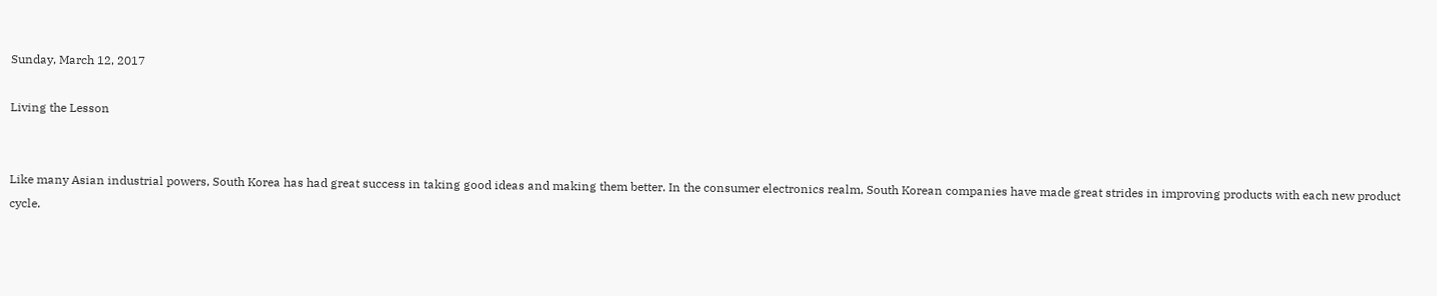Sunday, March 12, 2017

Living the Lesson


Like many Asian industrial powers, South Korea has had great success in taking good ideas and making them better. In the consumer electronics realm, South Korean companies have made great strides in improving products with each new product cycle.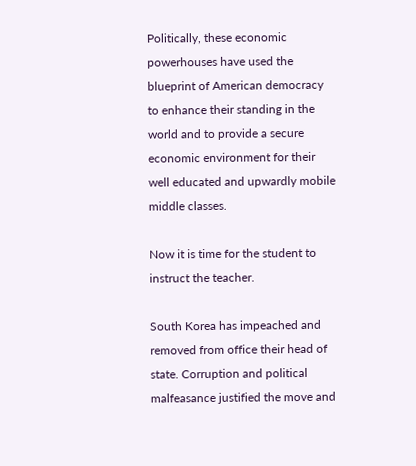Politically, these economic powerhouses have used the blueprint of American democracy to enhance their standing in the world and to provide a secure economic environment for their well educated and upwardly mobile middle classes.

Now it is time for the student to instruct the teacher.

South Korea has impeached and removed from office their head of state. Corruption and political malfeasance justified the move and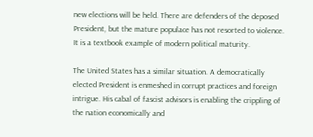new elections will be held. There are defenders of the deposed President, but the mature populace has not resorted to violence. It is a textbook example of modern political maturity.

The United States has a similar situation. A democratically elected President is enmeshed in corrupt practices and foreign intrigue. His cabal of fascist advisors is enabling the crippling of the nation economically and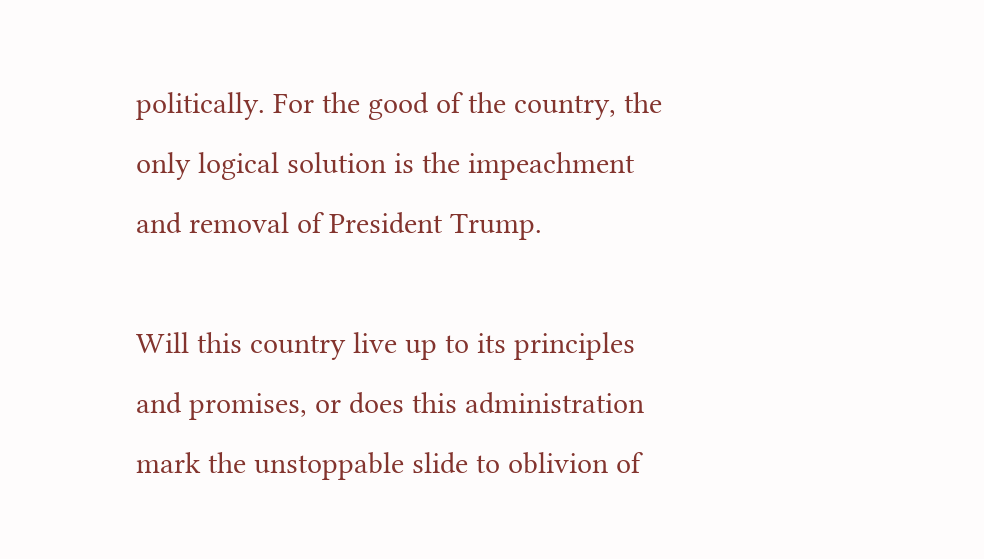politically. For the good of the country, the only logical solution is the impeachment and removal of President Trump.

Will this country live up to its principles and promises, or does this administration mark the unstoppable slide to oblivion of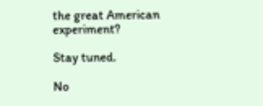the great American experiment?

Stay tuned.

No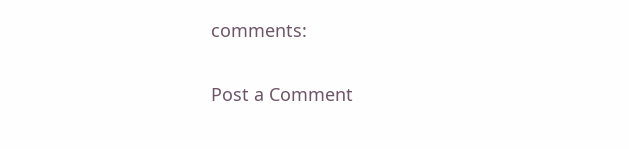comments:

Post a Comment